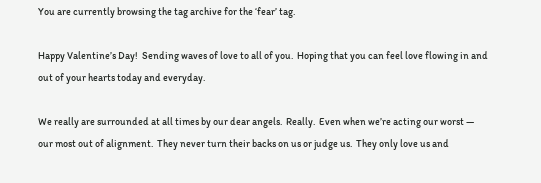You are currently browsing the tag archive for the ‘fear’ tag.

Happy Valentine’s Day!  Sending waves of love to all of you.  Hoping that you can feel love flowing in and out of your hearts today and everyday.

We really are surrounded at all times by our dear angels.  Really.  Even when we’re acting our worst — our most out of alignment.  They never turn their backs on us or judge us.  They only love us and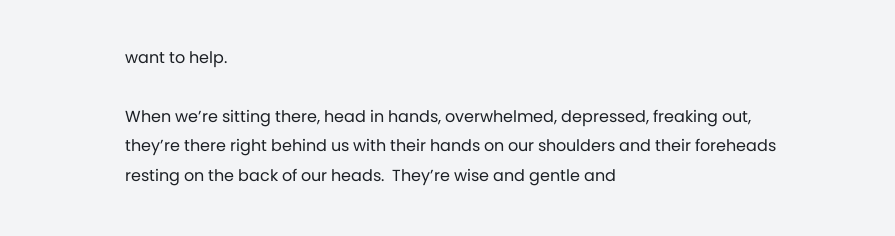want to help.

When we’re sitting there, head in hands, overwhelmed, depressed, freaking out, they’re there right behind us with their hands on our shoulders and their foreheads resting on the back of our heads.  They’re wise and gentle and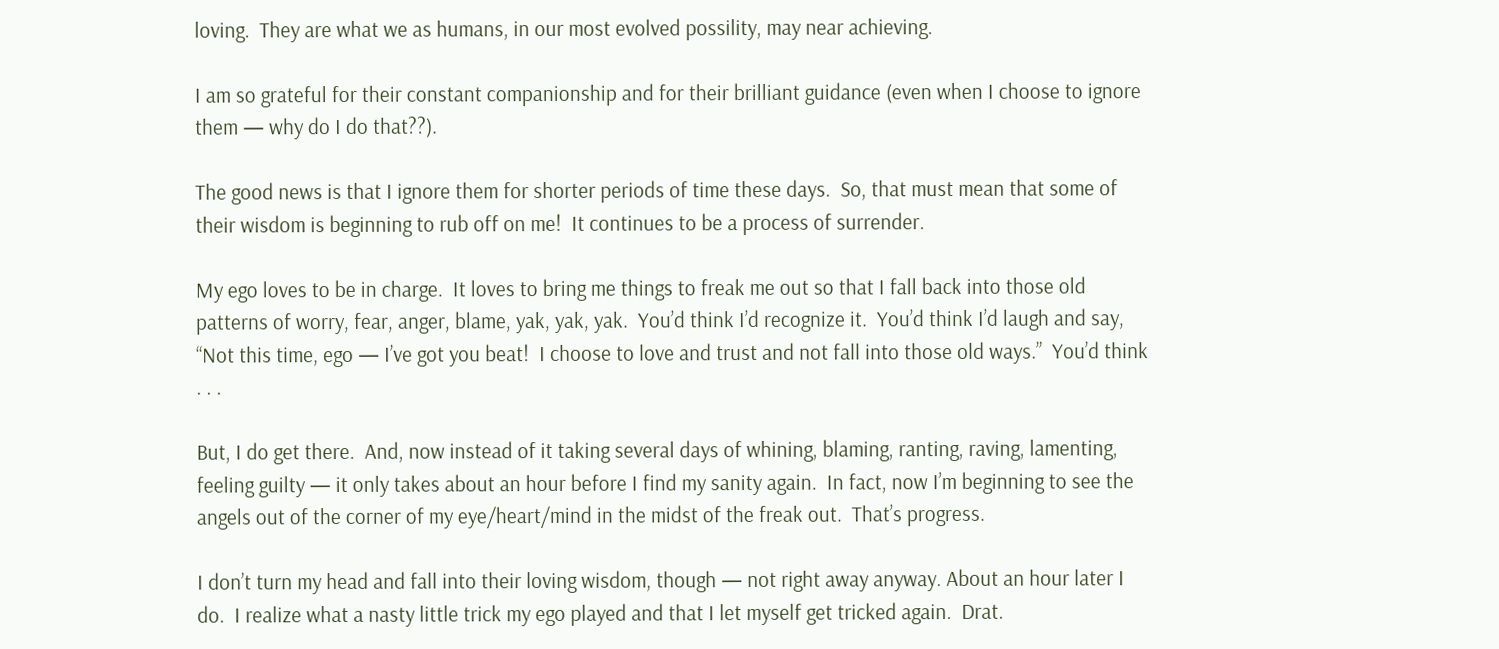loving.  They are what we as humans, in our most evolved possility, may near achieving.

I am so grateful for their constant companionship and for their brilliant guidance (even when I choose to ignore them — why do I do that??).

The good news is that I ignore them for shorter periods of time these days.  So, that must mean that some of their wisdom is beginning to rub off on me!  It continues to be a process of surrender.

My ego loves to be in charge.  It loves to bring me things to freak me out so that I fall back into those old patterns of worry, fear, anger, blame, yak, yak, yak.  You’d think I’d recognize it.  You’d think I’d laugh and say, “Not this time, ego — I’ve got you beat!  I choose to love and trust and not fall into those old ways.”  You’d think . . .

But, I do get there.  And, now instead of it taking several days of whining, blaming, ranting, raving, lamenting, feeling guilty — it only takes about an hour before I find my sanity again.  In fact, now I’m beginning to see the angels out of the corner of my eye/heart/mind in the midst of the freak out.  That’s progress.

I don’t turn my head and fall into their loving wisdom, though — not right away anyway. About an hour later I do.  I realize what a nasty little trick my ego played and that I let myself get tricked again.  Drat.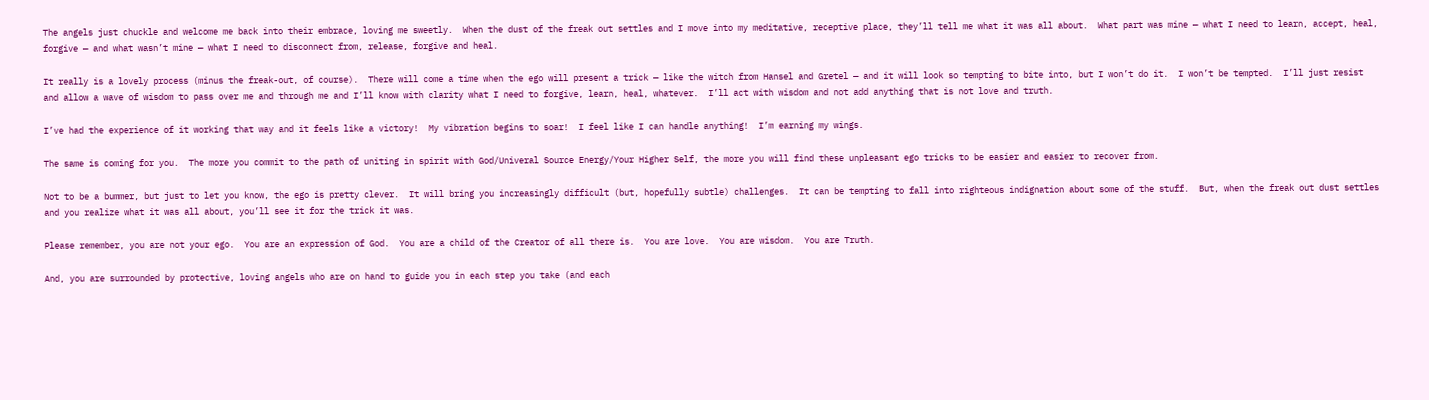The angels just chuckle and welcome me back into their embrace, loving me sweetly.  When the dust of the freak out settles and I move into my meditative, receptive place, they’ll tell me what it was all about.  What part was mine — what I need to learn, accept, heal, forgive — and what wasn’t mine — what I need to disconnect from, release, forgive and heal.

It really is a lovely process (minus the freak-out, of course).  There will come a time when the ego will present a trick — like the witch from Hansel and Gretel — and it will look so tempting to bite into, but I won’t do it.  I won’t be tempted.  I’ll just resist and allow a wave of wisdom to pass over me and through me and I’ll know with clarity what I need to forgive, learn, heal, whatever.  I’ll act with wisdom and not add anything that is not love and truth.

I’ve had the experience of it working that way and it feels like a victory!  My vibration begins to soar!  I feel like I can handle anything!  I’m earning my wings.

The same is coming for you.  The more you commit to the path of uniting in spirit with God/Univeral Source Energy/Your Higher Self, the more you will find these unpleasant ego tricks to be easier and easier to recover from.

Not to be a bummer, but just to let you know, the ego is pretty clever.  It will bring you increasingly difficult (but, hopefully subtle) challenges.  It can be tempting to fall into righteous indignation about some of the stuff.  But, when the freak out dust settles and you realize what it was all about, you’ll see it for the trick it was.

Please remember, you are not your ego.  You are an expression of God.  You are a child of the Creator of all there is.  You are love.  You are wisdom.  You are Truth.

And, you are surrounded by protective, loving angels who are on hand to guide you in each step you take (and each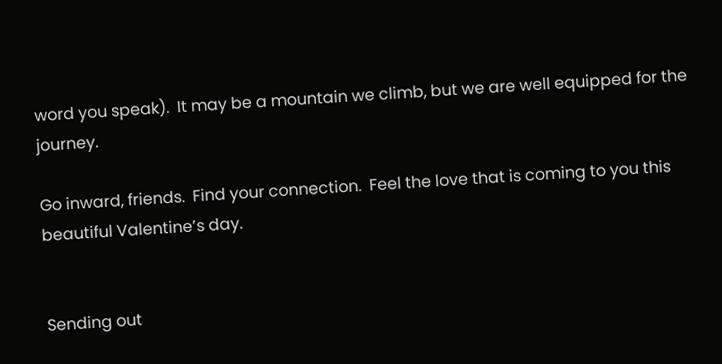word you speak).  It may be a mountain we climb, but we are well equipped for the journey.

Go inward, friends.  Find your connection.  Feel the love that is coming to you this beautiful Valentine’s day.


Sending out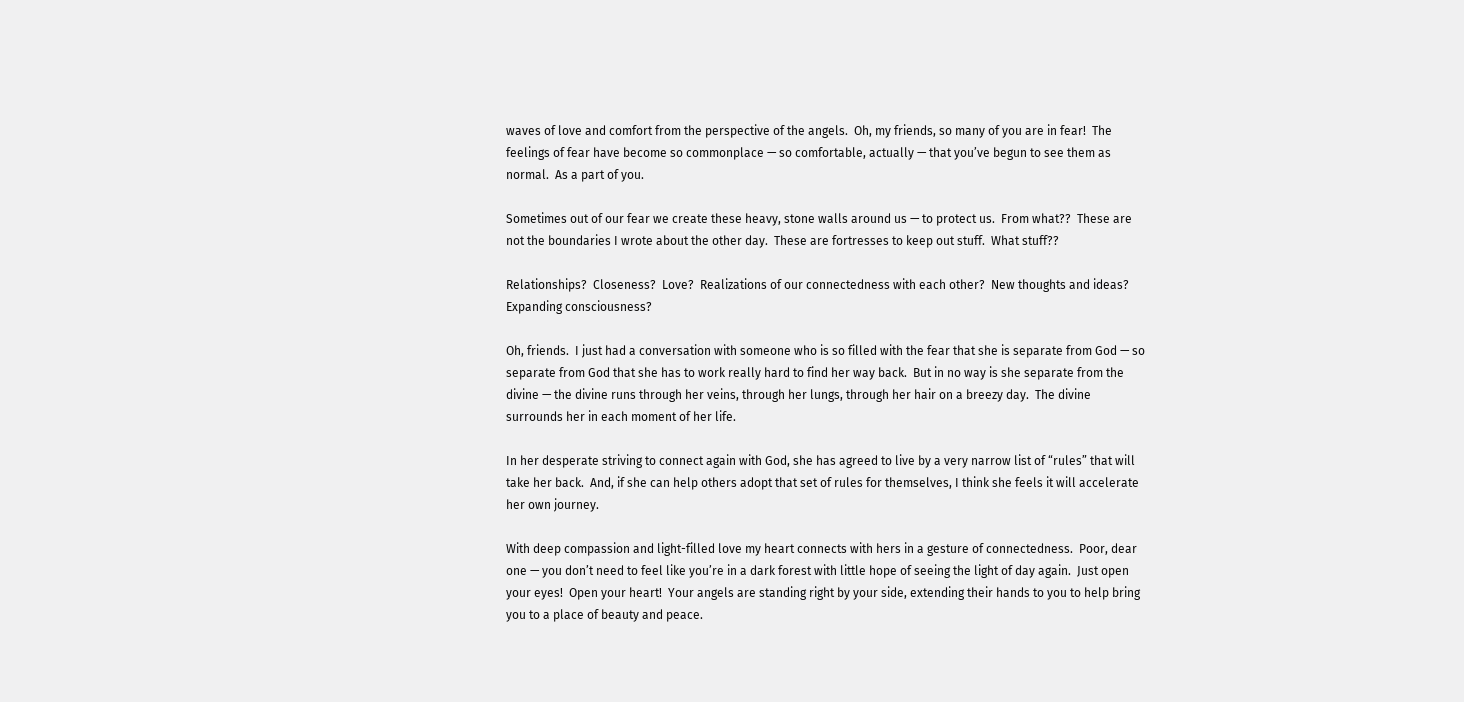waves of love and comfort from the perspective of the angels.  Oh, my friends, so many of you are in fear!  The feelings of fear have become so commonplace — so comfortable, actually — that you’ve begun to see them as normal.  As a part of you.

Sometimes out of our fear we create these heavy, stone walls around us — to protect us.  From what??  These are not the boundaries I wrote about the other day.  These are fortresses to keep out stuff.  What stuff??

Relationships?  Closeness?  Love?  Realizations of our connectedness with each other?  New thoughts and ideas?  Expanding consciousness?

Oh, friends.  I just had a conversation with someone who is so filled with the fear that she is separate from God — so separate from God that she has to work really hard to find her way back.  But in no way is she separate from the divine — the divine runs through her veins, through her lungs, through her hair on a breezy day.  The divine surrounds her in each moment of her life.

In her desperate striving to connect again with God, she has agreed to live by a very narrow list of “rules” that will take her back.  And, if she can help others adopt that set of rules for themselves, I think she feels it will accelerate her own journey.

With deep compassion and light-filled love my heart connects with hers in a gesture of connectedness.  Poor, dear one — you don’t need to feel like you’re in a dark forest with little hope of seeing the light of day again.  Just open your eyes!  Open your heart!  Your angels are standing right by your side, extending their hands to you to help bring you to a place of beauty and peace.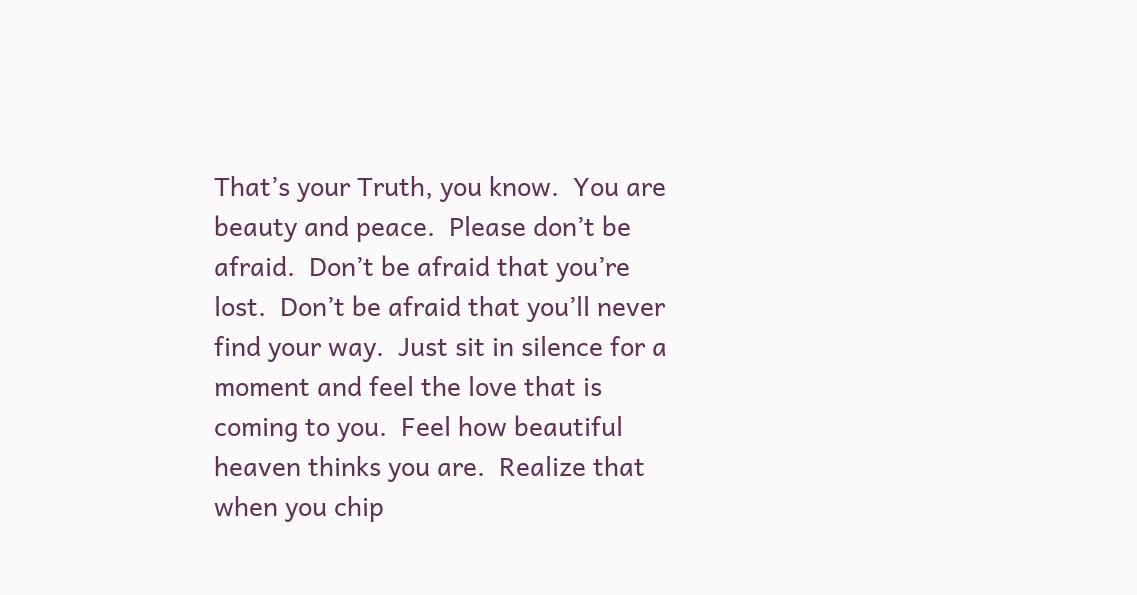That’s your Truth, you know.  You are beauty and peace.  Please don’t be afraid.  Don’t be afraid that you’re lost.  Don’t be afraid that you’ll never find your way.  Just sit in silence for a moment and feel the love that is coming to you.  Feel how beautiful heaven thinks you are.  Realize that when you chip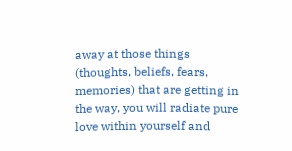away at those things (thoughts, beliefs, fears, memories) that are getting in the way, you will radiate pure love within yourself and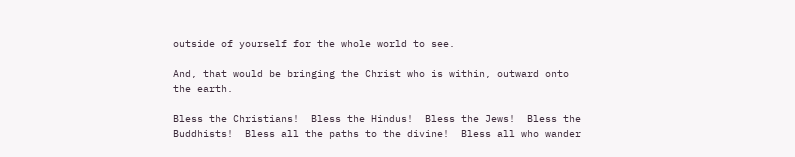outside of yourself for the whole world to see.

And, that would be bringing the Christ who is within, outward onto the earth.

Bless the Christians!  Bless the Hindus!  Bless the Jews!  Bless the Buddhists!  Bless all the paths to the divine!  Bless all who wander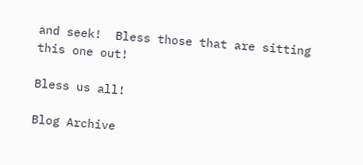and seek!  Bless those that are sitting this one out!

Bless us all!

Blog Archive